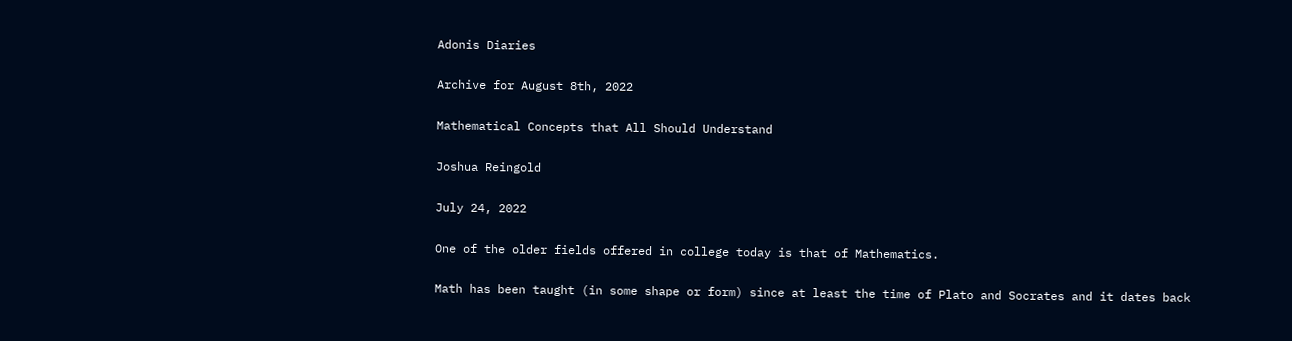Adonis Diaries

Archive for August 8th, 2022

Mathematical Concepts that All Should Understand

Joshua Reingold

July 24, 2022

One of the older fields offered in college today is that of Mathematics.

Math has been taught (in some shape or form) since at least the time of Plato and Socrates and it dates back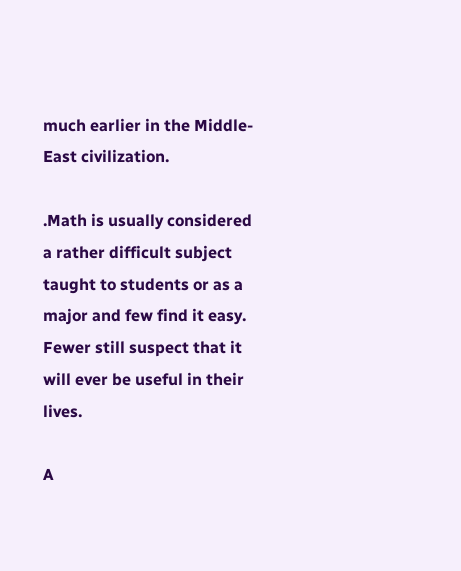much earlier in the Middle-East civilization.

.Math is usually considered a rather difficult subject taught to students or as a major and few find it easy. Fewer still suspect that it will ever be useful in their lives.

A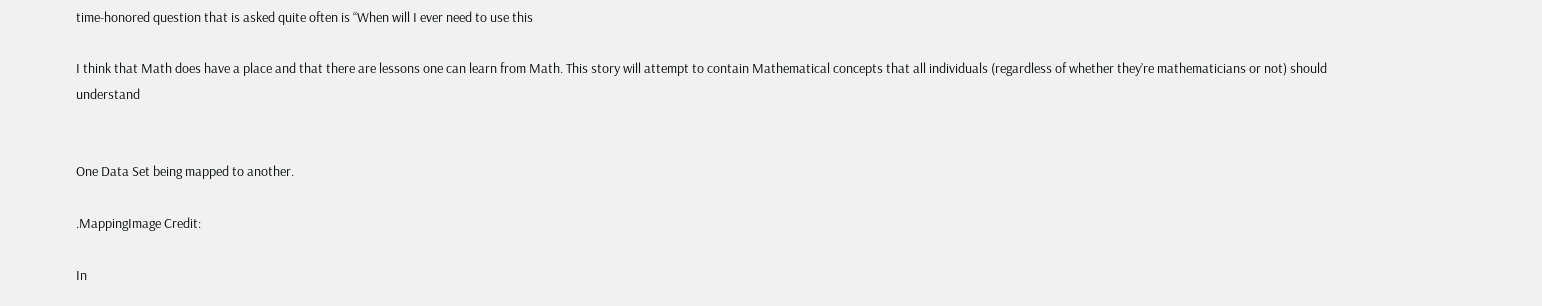time-honored question that is asked quite often is “When will I ever need to use this

I think that Math does have a place and that there are lessons one can learn from Math. This story will attempt to contain Mathematical concepts that all individuals (regardless of whether they’re mathematicians or not) should understand


One Data Set being mapped to another.

.MappingImage Credit:

In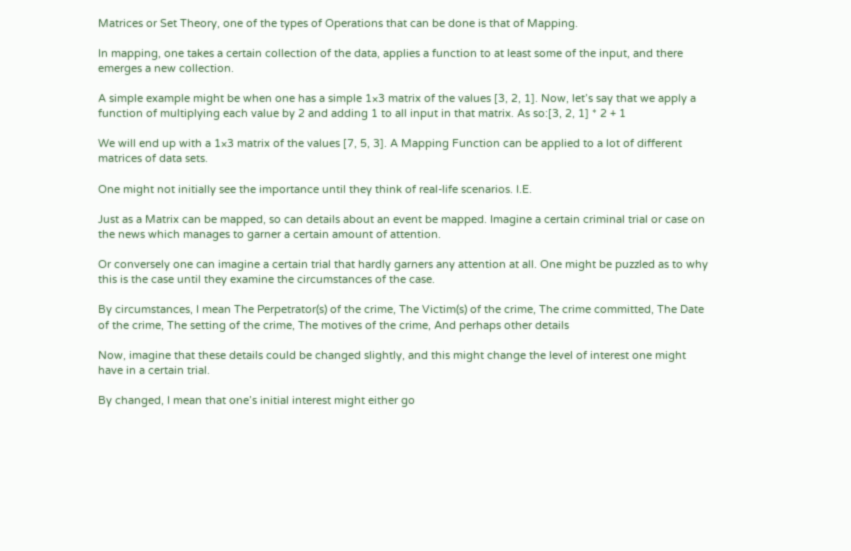Matrices or Set Theory, one of the types of Operations that can be done is that of Mapping.

In mapping, one takes a certain collection of the data, applies a function to at least some of the input, and there emerges a new collection.

A simple example might be when one has a simple 1×3 matrix of the values [3, 2, 1]. Now, let’s say that we apply a function of multiplying each value by 2 and adding 1 to all input in that matrix. As so:[3, 2, 1] * 2 + 1

We will end up with a 1×3 matrix of the values [7, 5, 3]. A Mapping Function can be applied to a lot of different matrices of data sets.

One might not initially see the importance until they think of real-life scenarios. I.E.

Just as a Matrix can be mapped, so can details about an event be mapped. Imagine a certain criminal trial or case on the news which manages to garner a certain amount of attention.

Or conversely one can imagine a certain trial that hardly garners any attention at all. One might be puzzled as to why this is the case until they examine the circumstances of the case.

By circumstances, I mean The Perpetrator(s) of the crime, The Victim(s) of the crime, The crime committed, The Date of the crime, The setting of the crime, The motives of the crime, And perhaps other details

Now, imagine that these details could be changed slightly, and this might change the level of interest one might have in a certain trial.

By changed, I mean that one’s initial interest might either go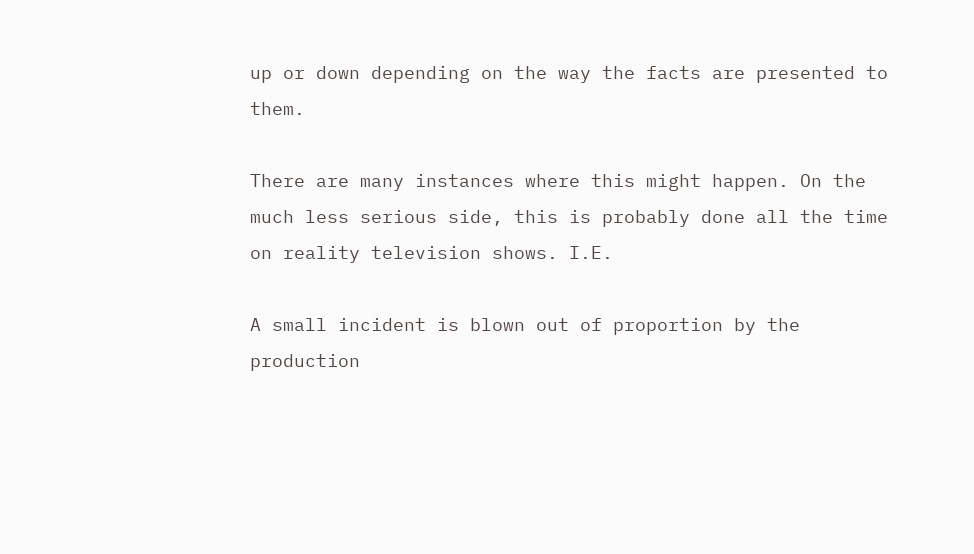up or down depending on the way the facts are presented to them.

There are many instances where this might happen. On the much less serious side, this is probably done all the time on reality television shows. I.E.

A small incident is blown out of proportion by the production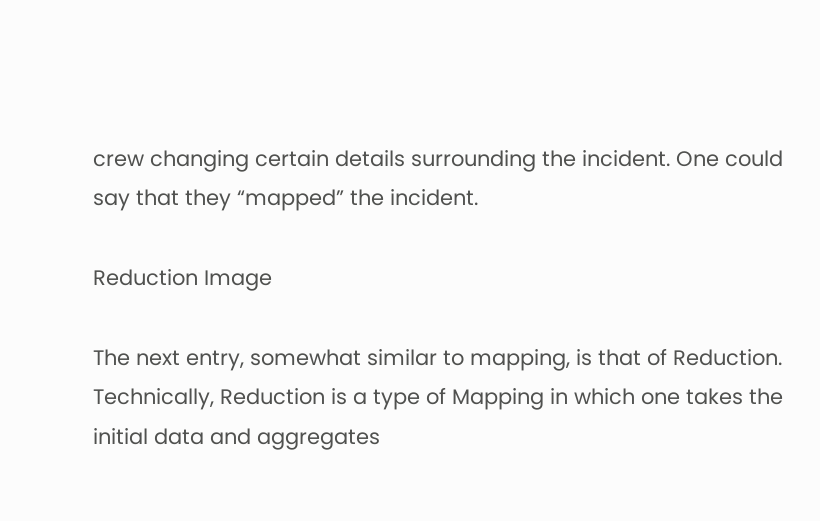crew changing certain details surrounding the incident. One could say that they “mapped” the incident.

Reduction Image

The next entry, somewhat similar to mapping, is that of Reduction. Technically, Reduction is a type of Mapping in which one takes the initial data and aggregates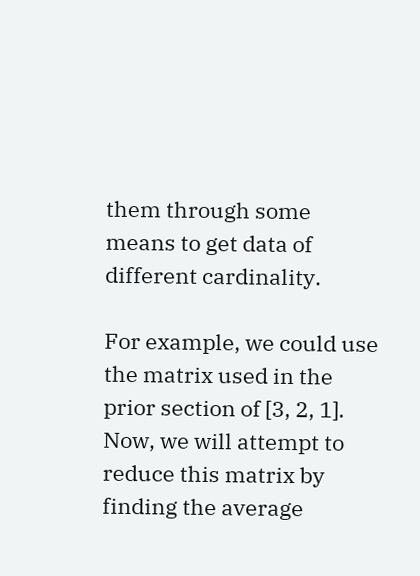them through some means to get data of different cardinality.

For example, we could use the matrix used in the prior section of [3, 2, 1]. Now, we will attempt to reduce this matrix by finding the average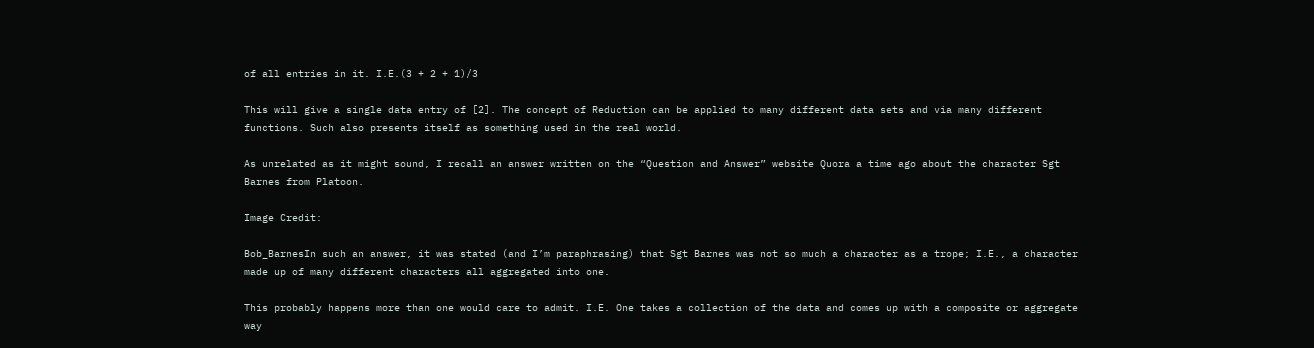of all entries in it. I.E.(3 + 2 + 1)/3

This will give a single data entry of [2]. The concept of Reduction can be applied to many different data sets and via many different functions. Such also presents itself as something used in the real world.

As unrelated as it might sound, I recall an answer written on the “Question and Answer” website Quora a time ago about the character Sgt Barnes from Platoon.

Image Credit:

Bob_BarnesIn such an answer, it was stated (and I’m paraphrasing) that Sgt Barnes was not so much a character as a trope; I.E., a character made up of many different characters all aggregated into one.

This probably happens more than one would care to admit. I.E. One takes a collection of the data and comes up with a composite or aggregate way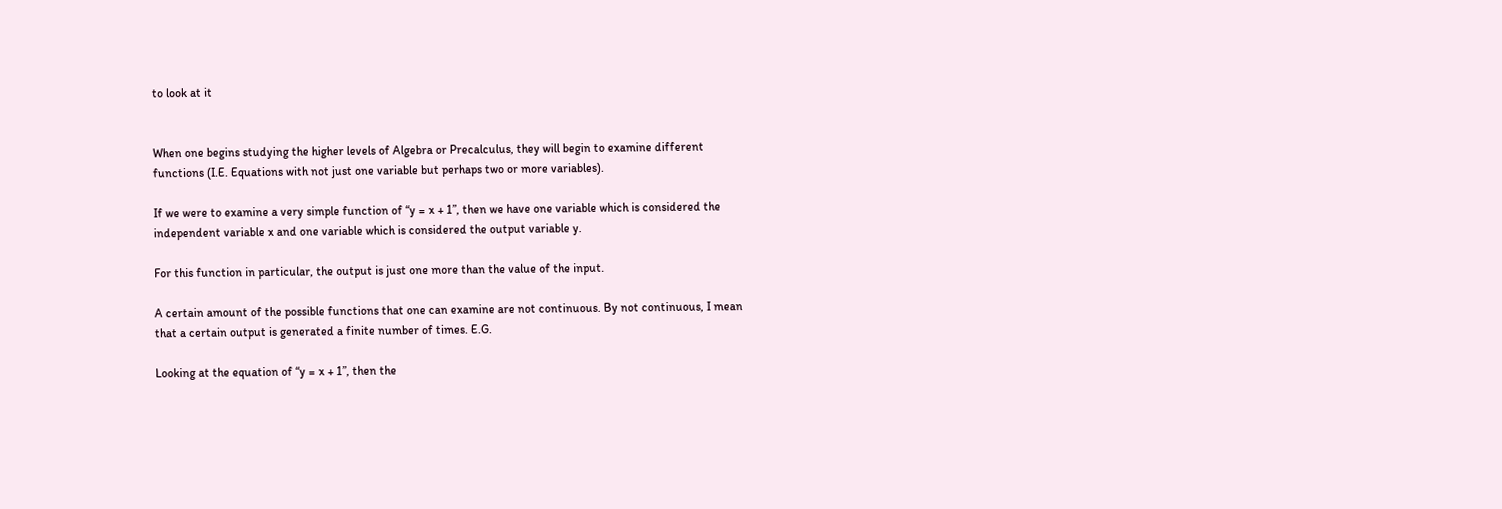to look at it


When one begins studying the higher levels of Algebra or Precalculus, they will begin to examine different functions (I.E. Equations with not just one variable but perhaps two or more variables).

If we were to examine a very simple function of “y = x + 1”, then we have one variable which is considered the independent variable x and one variable which is considered the output variable y.

For this function in particular, the output is just one more than the value of the input.

A certain amount of the possible functions that one can examine are not continuous. By not continuous, I mean that a certain output is generated a finite number of times. E.G.

Looking at the equation of “y = x + 1”, then the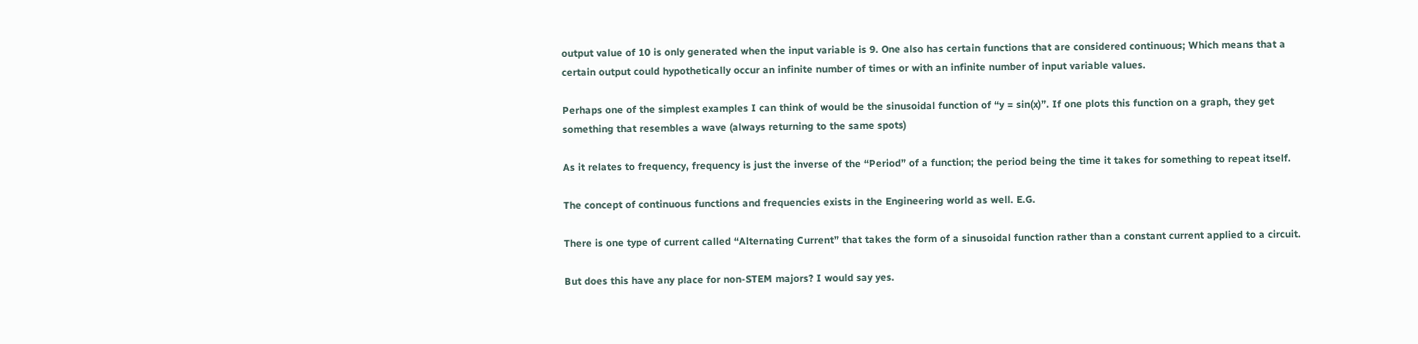output value of 10 is only generated when the input variable is 9. One also has certain functions that are considered continuous; Which means that a certain output could hypothetically occur an infinite number of times or with an infinite number of input variable values.

Perhaps one of the simplest examples I can think of would be the sinusoidal function of “y = sin(x)”. If one plots this function on a graph, they get something that resembles a wave (always returning to the same spots)

As it relates to frequency, frequency is just the inverse of the “Period” of a function; the period being the time it takes for something to repeat itself.

The concept of continuous functions and frequencies exists in the Engineering world as well. E.G.

There is one type of current called “Alternating Current” that takes the form of a sinusoidal function rather than a constant current applied to a circuit.

But does this have any place for non-STEM majors? I would say yes.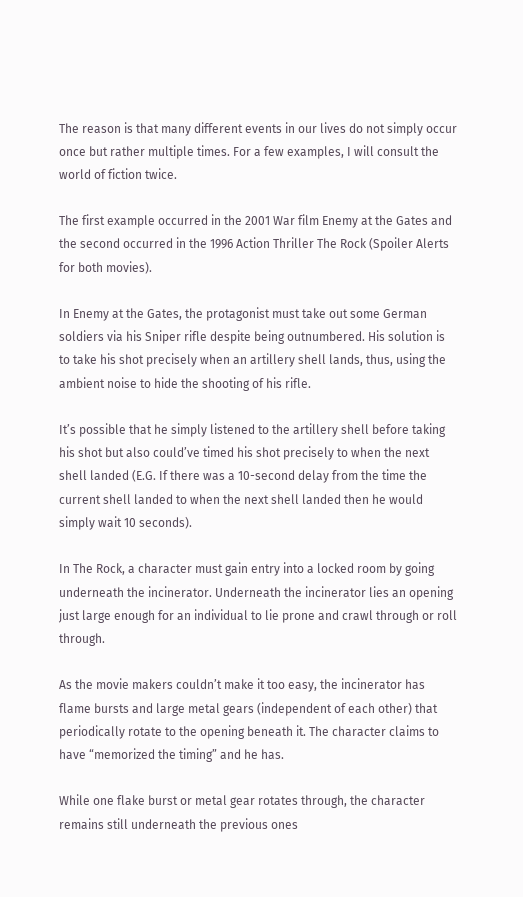The reason is that many different events in our lives do not simply occur once but rather multiple times. For a few examples, I will consult the world of fiction twice.

The first example occurred in the 2001 War film Enemy at the Gates and the second occurred in the 1996 Action Thriller The Rock (Spoiler Alerts for both movies).

In Enemy at the Gates, the protagonist must take out some German soldiers via his Sniper rifle despite being outnumbered. His solution is to take his shot precisely when an artillery shell lands, thus, using the ambient noise to hide the shooting of his rifle.

It’s possible that he simply listened to the artillery shell before taking his shot but also could’ve timed his shot precisely to when the next shell landed (E.G. If there was a 10-second delay from the time the current shell landed to when the next shell landed then he would simply wait 10 seconds).

In The Rock, a character must gain entry into a locked room by going underneath the incinerator. Underneath the incinerator lies an opening just large enough for an individual to lie prone and crawl through or roll through.

As the movie makers couldn’t make it too easy, the incinerator has flame bursts and large metal gears (independent of each other) that periodically rotate to the opening beneath it. The character claims to have “memorized the timing” and he has.

While one flake burst or metal gear rotates through, the character remains still underneath the previous ones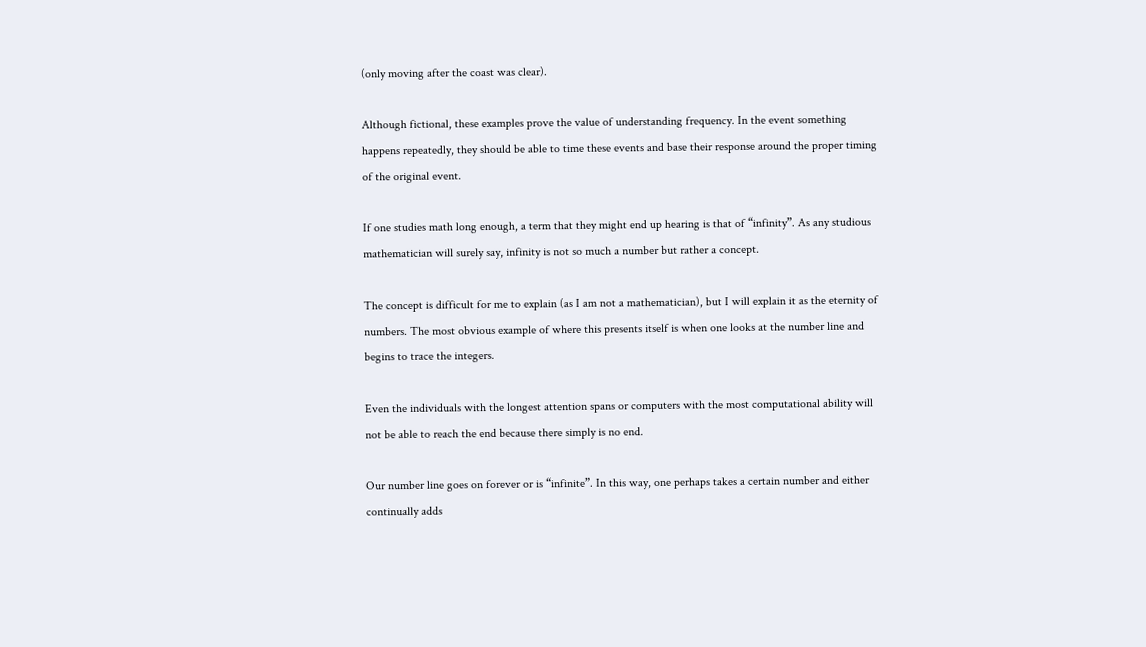(only moving after the coast was clear).

Although fictional, these examples prove the value of understanding frequency. In the event something happens repeatedly, they should be able to time these events and base their response around the proper timing of the original event.

If one studies math long enough, a term that they might end up hearing is that of “infinity”. As any studious mathematician will surely say, infinity is not so much a number but rather a concept.

The concept is difficult for me to explain (as I am not a mathematician), but I will explain it as the eternity of numbers. The most obvious example of where this presents itself is when one looks at the number line and begins to trace the integers.

Even the individuals with the longest attention spans or computers with the most computational ability will not be able to reach the end because there simply is no end.

Our number line goes on forever or is “infinite”. In this way, one perhaps takes a certain number and either continually adds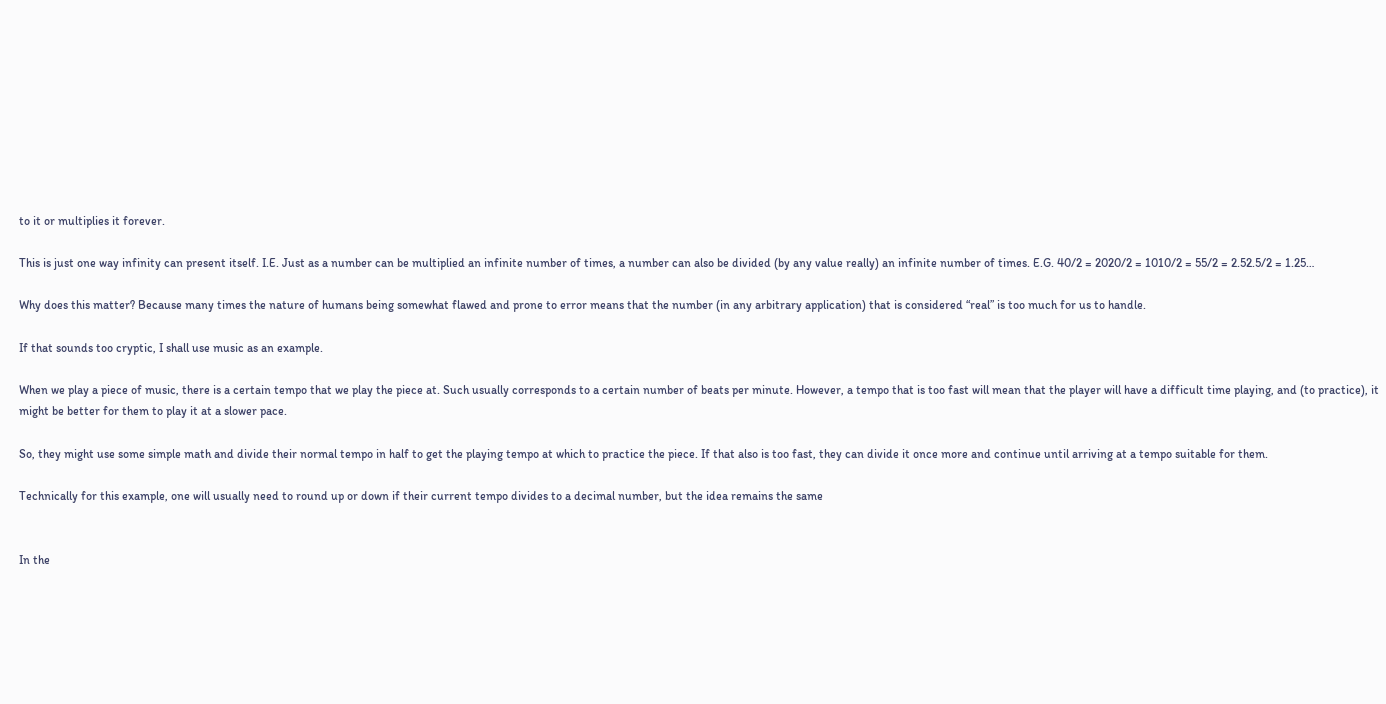to it or multiplies it forever.

This is just one way infinity can present itself. I.E. Just as a number can be multiplied an infinite number of times, a number can also be divided (by any value really) an infinite number of times. E.G. 40/2 = 2020/2 = 1010/2 = 55/2 = 2.52.5/2 = 1.25…

Why does this matter? Because many times the nature of humans being somewhat flawed and prone to error means that the number (in any arbitrary application) that is considered “real” is too much for us to handle.

If that sounds too cryptic, I shall use music as an example.

When we play a piece of music, there is a certain tempo that we play the piece at. Such usually corresponds to a certain number of beats per minute. However, a tempo that is too fast will mean that the player will have a difficult time playing, and (to practice), it might be better for them to play it at a slower pace.

So, they might use some simple math and divide their normal tempo in half to get the playing tempo at which to practice the piece. If that also is too fast, they can divide it once more and continue until arriving at a tempo suitable for them.

Technically for this example, one will usually need to round up or down if their current tempo divides to a decimal number, but the idea remains the same


In the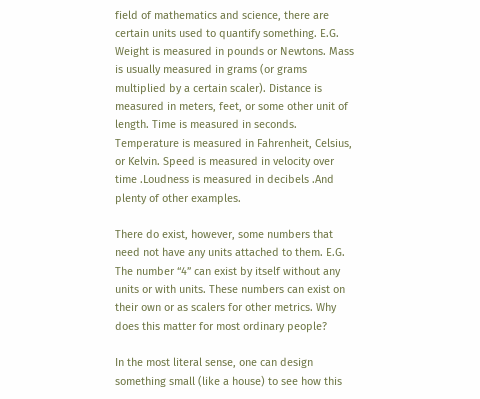field of mathematics and science, there are certain units used to quantify something. E.G. Weight is measured in pounds or Newtons. Mass is usually measured in grams (or grams multiplied by a certain scaler). Distance is measured in meters, feet, or some other unit of length. Time is measured in seconds. Temperature is measured in Fahrenheit, Celsius, or Kelvin. Speed is measured in velocity over time .Loudness is measured in decibels .And plenty of other examples.

There do exist, however, some numbers that need not have any units attached to them. E.G. The number “4” can exist by itself without any units or with units. These numbers can exist on their own or as scalers for other metrics. Why does this matter for most ordinary people?

In the most literal sense, one can design something small (like a house) to see how this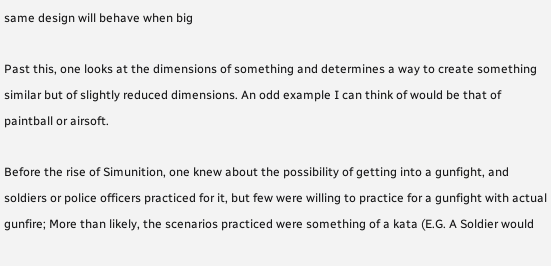same design will behave when big

Past this, one looks at the dimensions of something and determines a way to create something similar but of slightly reduced dimensions. An odd example I can think of would be that of paintball or airsoft.

Before the rise of Simunition, one knew about the possibility of getting into a gunfight, and soldiers or police officers practiced for it, but few were willing to practice for a gunfight with actual gunfire; More than likely, the scenarios practiced were something of a kata (E.G. A Soldier would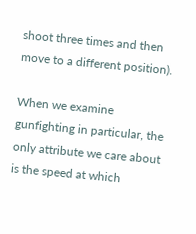shoot three times and then move to a different position).

When we examine gunfighting in particular, the only attribute we care about is the speed at which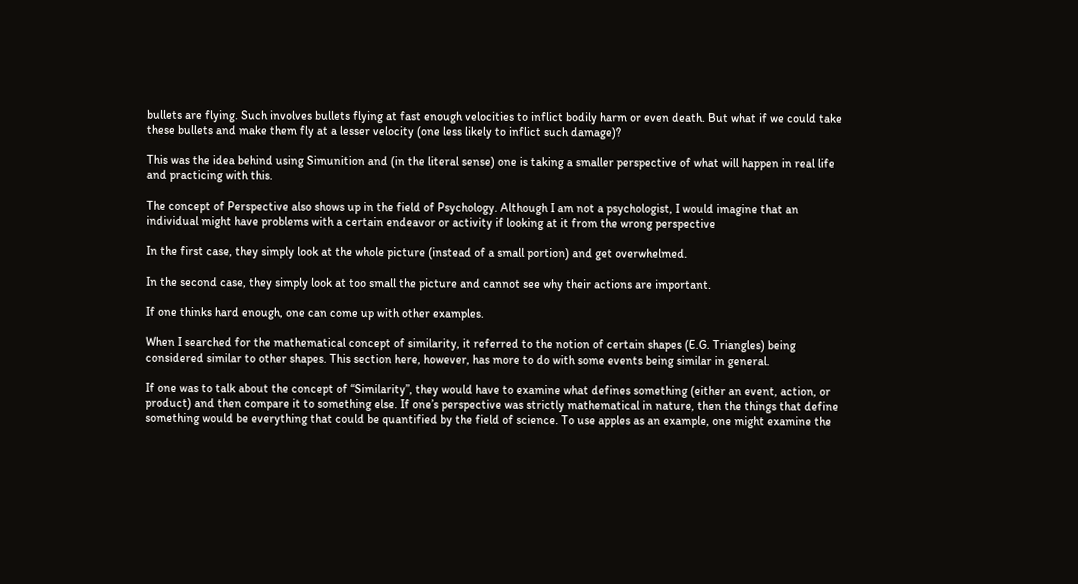bullets are flying. Such involves bullets flying at fast enough velocities to inflict bodily harm or even death. But what if we could take these bullets and make them fly at a lesser velocity (one less likely to inflict such damage)?

This was the idea behind using Simunition and (in the literal sense) one is taking a smaller perspective of what will happen in real life and practicing with this.

The concept of Perspective also shows up in the field of Psychology. Although I am not a psychologist, I would imagine that an individual might have problems with a certain endeavor or activity if looking at it from the wrong perspective

In the first case, they simply look at the whole picture (instead of a small portion) and get overwhelmed.

In the second case, they simply look at too small the picture and cannot see why their actions are important.

If one thinks hard enough, one can come up with other examples.

When I searched for the mathematical concept of similarity, it referred to the notion of certain shapes (E.G. Triangles) being considered similar to other shapes. This section here, however, has more to do with some events being similar in general.

If one was to talk about the concept of “Similarity”, they would have to examine what defines something (either an event, action, or product) and then compare it to something else. If one’s perspective was strictly mathematical in nature, then the things that define something would be everything that could be quantified by the field of science. To use apples as an example, one might examine the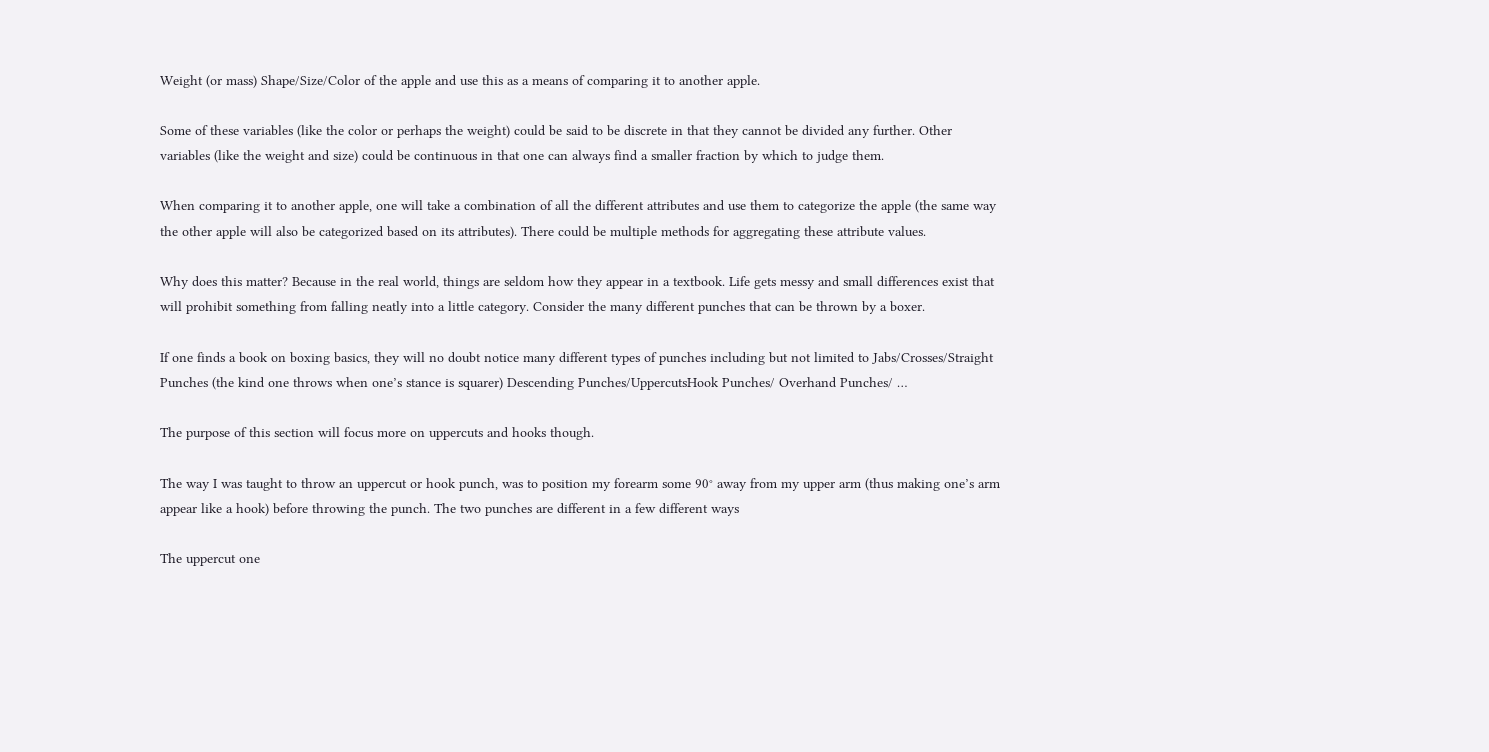Weight (or mass) Shape/Size/Color of the apple and use this as a means of comparing it to another apple.

Some of these variables (like the color or perhaps the weight) could be said to be discrete in that they cannot be divided any further. Other variables (like the weight and size) could be continuous in that one can always find a smaller fraction by which to judge them.

When comparing it to another apple, one will take a combination of all the different attributes and use them to categorize the apple (the same way the other apple will also be categorized based on its attributes). There could be multiple methods for aggregating these attribute values.

Why does this matter? Because in the real world, things are seldom how they appear in a textbook. Life gets messy and small differences exist that will prohibit something from falling neatly into a little category. Consider the many different punches that can be thrown by a boxer.

If one finds a book on boxing basics, they will no doubt notice many different types of punches including but not limited to Jabs/Crosses/Straight Punches (the kind one throws when one’s stance is squarer) Descending Punches/UppercutsHook Punches/ Overhand Punches/ …

The purpose of this section will focus more on uppercuts and hooks though.

The way I was taught to throw an uppercut or hook punch, was to position my forearm some 90° away from my upper arm (thus making one’s arm appear like a hook) before throwing the punch. The two punches are different in a few different ways

The uppercut one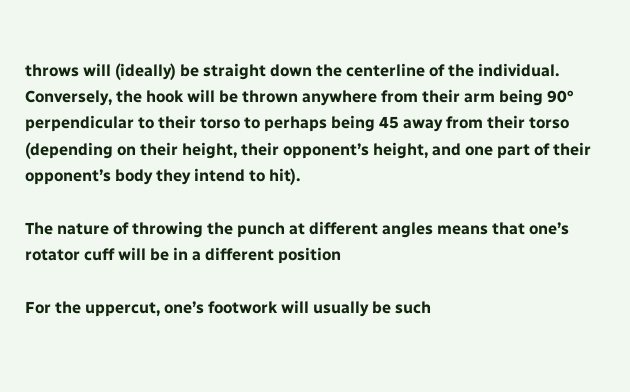throws will (ideally) be straight down the centerline of the individual. Conversely, the hook will be thrown anywhere from their arm being 90° perpendicular to their torso to perhaps being 45 away from their torso (depending on their height, their opponent’s height, and one part of their opponent’s body they intend to hit).

The nature of throwing the punch at different angles means that one’s rotator cuff will be in a different position

For the uppercut, one’s footwork will usually be such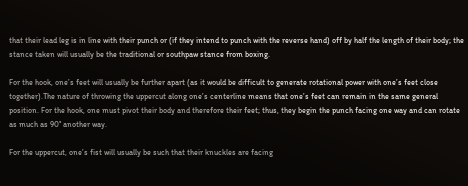that their lead leg is in line with their punch or (if they intend to punch with the reverse hand) off by half the length of their body; the stance taken will usually be the traditional or southpaw stance from boxing.

For the hook, one’s feet will usually be further apart (as it would be difficult to generate rotational power with one’s feet close together).The nature of throwing the uppercut along one’s centerline means that one’s feet can remain in the same general position. For the hook, one must pivot their body and therefore their feet; thus, they begin the punch facing one way and can rotate as much as 90° another way.

For the uppercut, one’s fist will usually be such that their knuckles are facing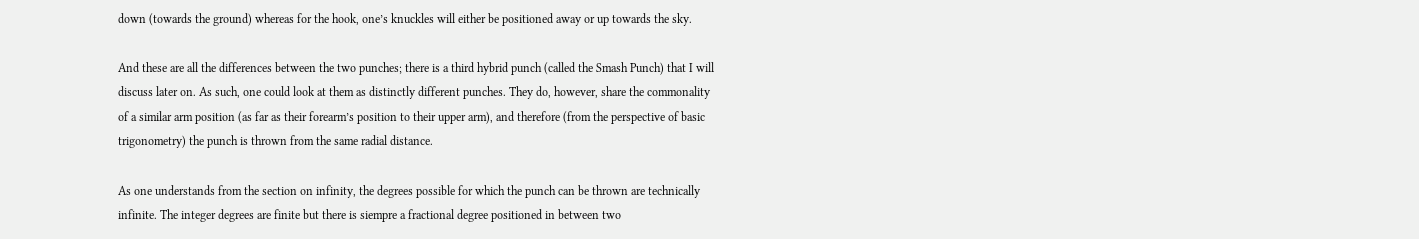down (towards the ground) whereas for the hook, one’s knuckles will either be positioned away or up towards the sky.

And these are all the differences between the two punches; there is a third hybrid punch (called the Smash Punch) that I will discuss later on. As such, one could look at them as distinctly different punches. They do, however, share the commonality of a similar arm position (as far as their forearm’s position to their upper arm), and therefore (from the perspective of basic trigonometry) the punch is thrown from the same radial distance.

As one understands from the section on infinity, the degrees possible for which the punch can be thrown are technically infinite. The integer degrees are finite but there is siempre a fractional degree positioned in between two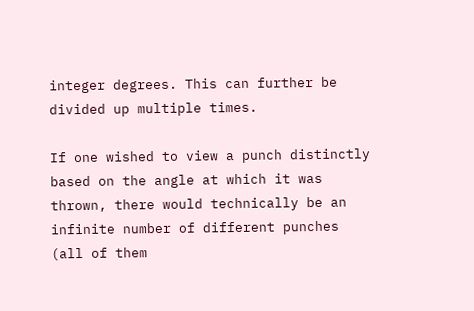integer degrees. This can further be divided up multiple times.

If one wished to view a punch distinctly based on the angle at which it was thrown, there would technically be an infinite number of different punches (all of them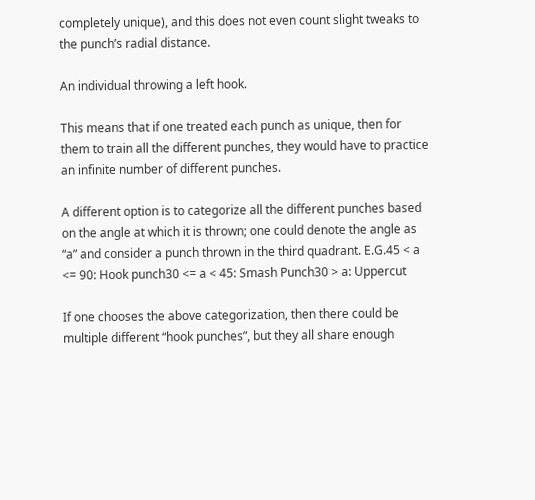completely unique), and this does not even count slight tweaks to the punch’s radial distance.

An individual throwing a left hook.

This means that if one treated each punch as unique, then for them to train all the different punches, they would have to practice an infinite number of different punches.

A different option is to categorize all the different punches based on the angle at which it is thrown; one could denote the angle as “a” and consider a punch thrown in the third quadrant. E.G.45 < a <= 90: Hook punch30 <= a < 45: Smash Punch30 > a: Uppercut

If one chooses the above categorization, then there could be multiple different “hook punches”, but they all share enough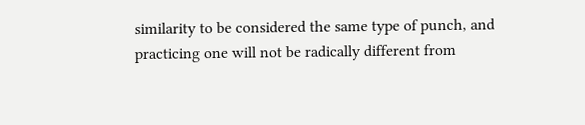similarity to be considered the same type of punch, and practicing one will not be radically different from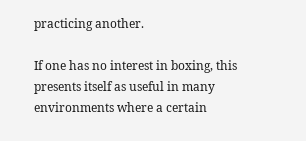practicing another.

If one has no interest in boxing, this presents itself as useful in many environments where a certain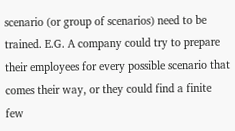scenario (or group of scenarios) need to be trained. E.G. A company could try to prepare their employees for every possible scenario that comes their way, or they could find a finite few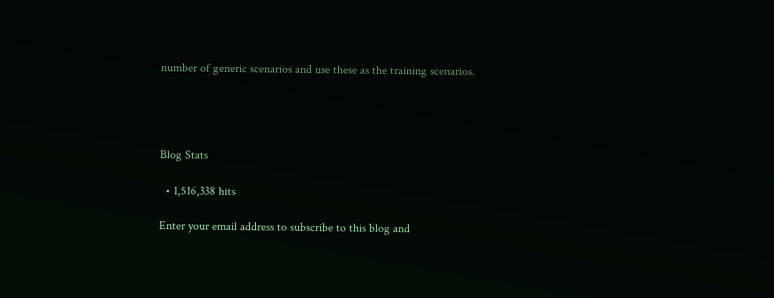number of generic scenarios and use these as the training scenarios.




Blog Stats

  • 1,516,338 hits

Enter your email address to subscribe to this blog and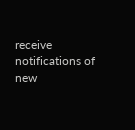receive notifications of new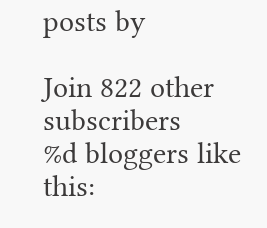posts by

Join 822 other subscribers
%d bloggers like this: